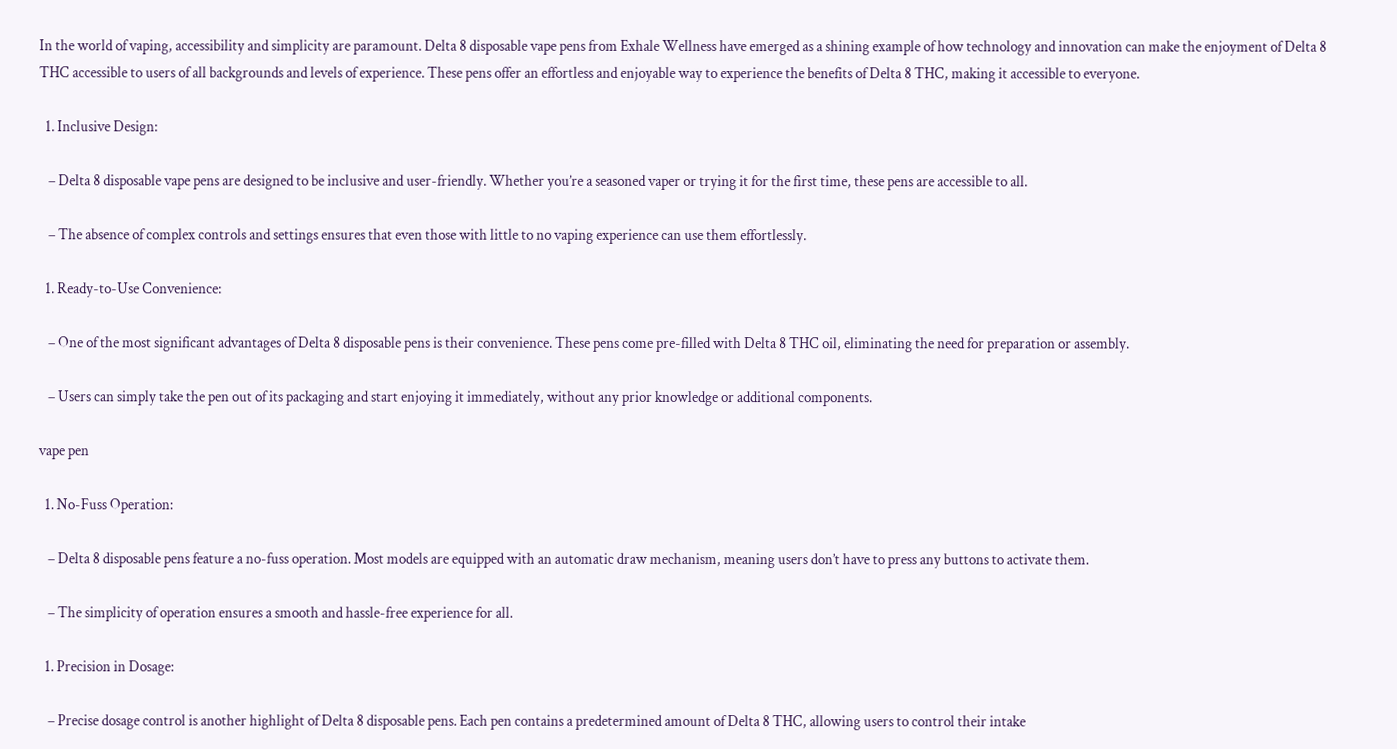In the world of vaping, accessibility and simplicity are paramount. Delta 8 disposable vape pens from Exhale Wellness have emerged as a shining example of how technology and innovation can make the enjoyment of Delta 8 THC accessible to users of all backgrounds and levels of experience. These pens offer an effortless and enjoyable way to experience the benefits of Delta 8 THC, making it accessible to everyone.

  1. Inclusive Design:

   – Delta 8 disposable vape pens are designed to be inclusive and user-friendly. Whether you’re a seasoned vaper or trying it for the first time, these pens are accessible to all.

   – The absence of complex controls and settings ensures that even those with little to no vaping experience can use them effortlessly.

  1. Ready-to-Use Convenience:

   – One of the most significant advantages of Delta 8 disposable pens is their convenience. These pens come pre-filled with Delta 8 THC oil, eliminating the need for preparation or assembly.

   – Users can simply take the pen out of its packaging and start enjoying it immediately, without any prior knowledge or additional components.

vape pen

  1. No-Fuss Operation:

   – Delta 8 disposable pens feature a no-fuss operation. Most models are equipped with an automatic draw mechanism, meaning users don’t have to press any buttons to activate them.

   – The simplicity of operation ensures a smooth and hassle-free experience for all.

  1. Precision in Dosage:

   – Precise dosage control is another highlight of Delta 8 disposable pens. Each pen contains a predetermined amount of Delta 8 THC, allowing users to control their intake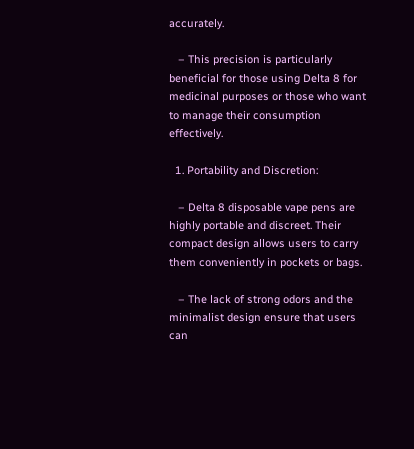accurately.

   – This precision is particularly beneficial for those using Delta 8 for medicinal purposes or those who want to manage their consumption effectively.

  1. Portability and Discretion:

   – Delta 8 disposable vape pens are highly portable and discreet. Their compact design allows users to carry them conveniently in pockets or bags.

   – The lack of strong odors and the minimalist design ensure that users can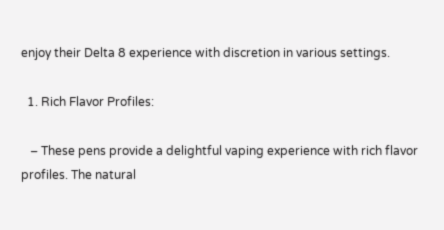enjoy their Delta 8 experience with discretion in various settings.

  1. Rich Flavor Profiles:

   – These pens provide a delightful vaping experience with rich flavor profiles. The natural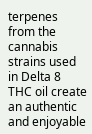terpenes from the cannabis strains used in Delta 8 THC oil create an authentic and enjoyable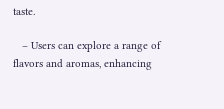taste.

   – Users can explore a range of flavors and aromas, enhancing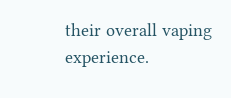their overall vaping experience.